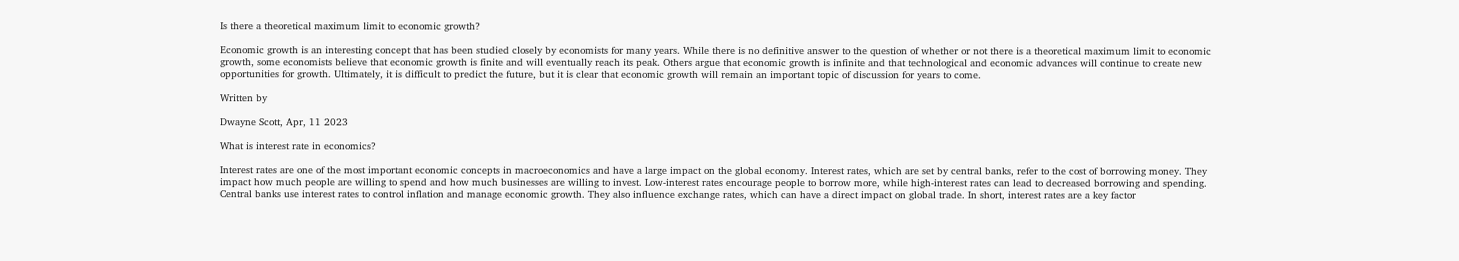Is there a theoretical maximum limit to economic growth?

Economic growth is an interesting concept that has been studied closely by economists for many years. While there is no definitive answer to the question of whether or not there is a theoretical maximum limit to economic growth, some economists believe that economic growth is finite and will eventually reach its peak. Others argue that economic growth is infinite and that technological and economic advances will continue to create new opportunities for growth. Ultimately, it is difficult to predict the future, but it is clear that economic growth will remain an important topic of discussion for years to come.

Written by

Dwayne Scott, Apr, 11 2023

What is interest rate in economics?

Interest rates are one of the most important economic concepts in macroeconomics and have a large impact on the global economy. Interest rates, which are set by central banks, refer to the cost of borrowing money. They impact how much people are willing to spend and how much businesses are willing to invest. Low-interest rates encourage people to borrow more, while high-interest rates can lead to decreased borrowing and spending. Central banks use interest rates to control inflation and manage economic growth. They also influence exchange rates, which can have a direct impact on global trade. In short, interest rates are a key factor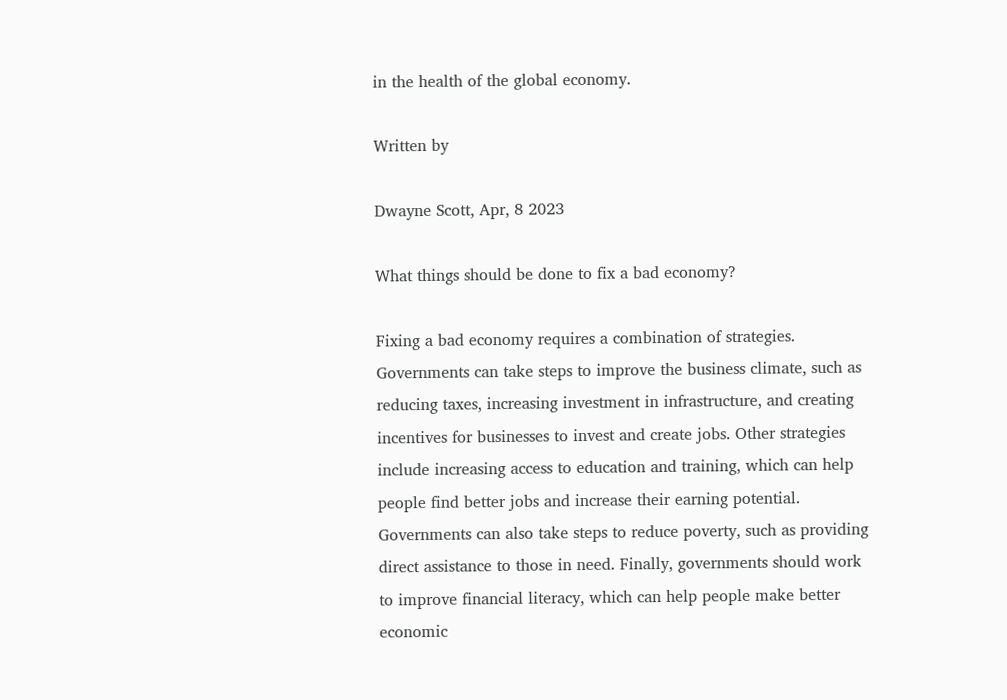in the health of the global economy.

Written by

Dwayne Scott, Apr, 8 2023

What things should be done to fix a bad economy?

Fixing a bad economy requires a combination of strategies. Governments can take steps to improve the business climate, such as reducing taxes, increasing investment in infrastructure, and creating incentives for businesses to invest and create jobs. Other strategies include increasing access to education and training, which can help people find better jobs and increase their earning potential. Governments can also take steps to reduce poverty, such as providing direct assistance to those in need. Finally, governments should work to improve financial literacy, which can help people make better economic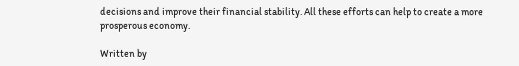decisions and improve their financial stability. All these efforts can help to create a more prosperous economy.

Written by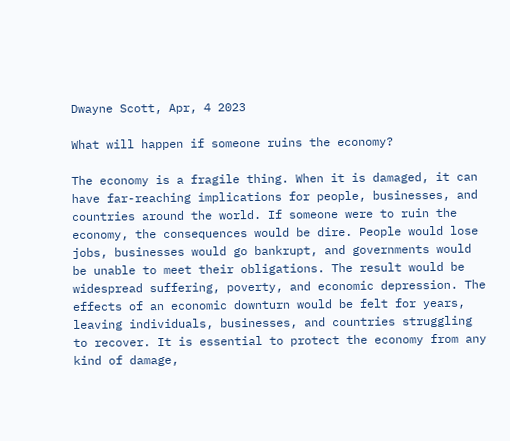Dwayne Scott, Apr, 4 2023

What will happen if someone ruins the economy?

The economy is a fragile thing. When it is damaged, it can have far-reaching implications for people, businesses, and countries around the world. If someone were to ruin the economy, the consequences would be dire. People would lose jobs, businesses would go bankrupt, and governments would be unable to meet their obligations. The result would be widespread suffering, poverty, and economic depression. The effects of an economic downturn would be felt for years, leaving individuals, businesses, and countries struggling to recover. It is essential to protect the economy from any kind of damage,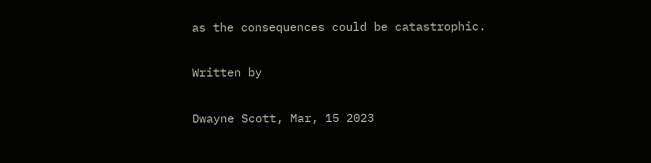as the consequences could be catastrophic.

Written by

Dwayne Scott, Mar, 15 2023